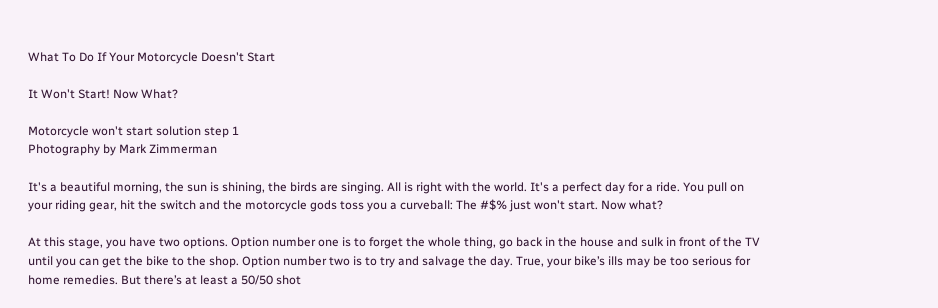What To Do If Your Motorcycle Doesn't Start

It Won't Start! Now What?

Motorcycle won't start solution step 1
Photography by Mark Zimmerman

It's a beautiful morning, the sun is shining, the birds are singing. All is right with the world. It's a perfect day for a ride. You pull on your riding gear, hit the switch and the motorcycle gods toss you a curveball: The #$% just won't start. Now what?

At this stage, you have two options. Option number one is to forget the whole thing, go back in the house and sulk in front of the TV until you can get the bike to the shop. Option number two is to try and salvage the day. True, your bike’s ills may be too serious for home remedies. But there’s at least a 50/50 shot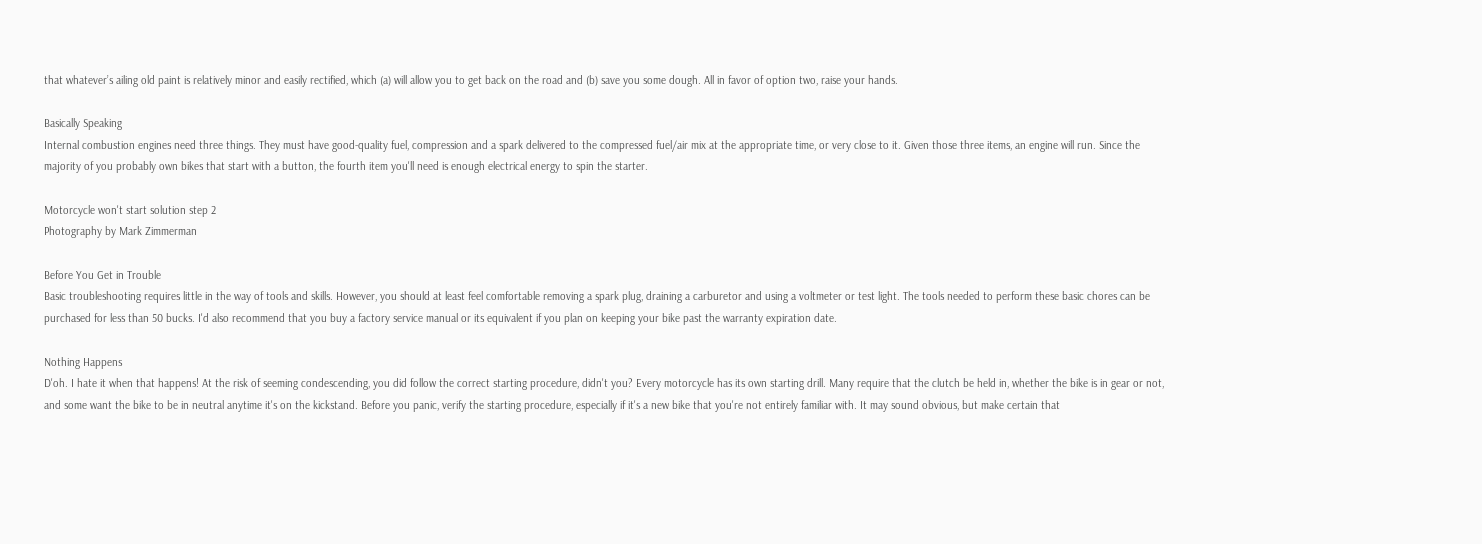that whatever’s ailing old paint is relatively minor and easily rectified, which (a) will allow you to get back on the road and (b) save you some dough. All in favor of option two, raise your hands.

Basically Speaking
Internal combustion engines need three things. They must have good-quality fuel, compression and a spark delivered to the compressed fuel/air mix at the appropriate time, or very close to it. Given those three items, an engine will run. Since the majority of you probably own bikes that start with a button, the fourth item you'll need is enough electrical energy to spin the starter.

Motorcycle won't start solution step 2
Photography by Mark Zimmerman

Before You Get in Trouble
Basic troubleshooting requires little in the way of tools and skills. However, you should at least feel comfortable removing a spark plug, draining a carburetor and using a voltmeter or test light. The tools needed to perform these basic chores can be purchased for less than 50 bucks. I'd also recommend that you buy a factory service manual or its equivalent if you plan on keeping your bike past the warranty expiration date.

Nothing Happens
D'oh. I hate it when that happens! At the risk of seeming condescending, you did follow the correct starting procedure, didn't you? Every motorcycle has its own starting drill. Many require that the clutch be held in, whether the bike is in gear or not, and some want the bike to be in neutral anytime it's on the kickstand. Before you panic, verify the starting procedure, especially if it's a new bike that you're not entirely familiar with. It may sound obvious, but make certain that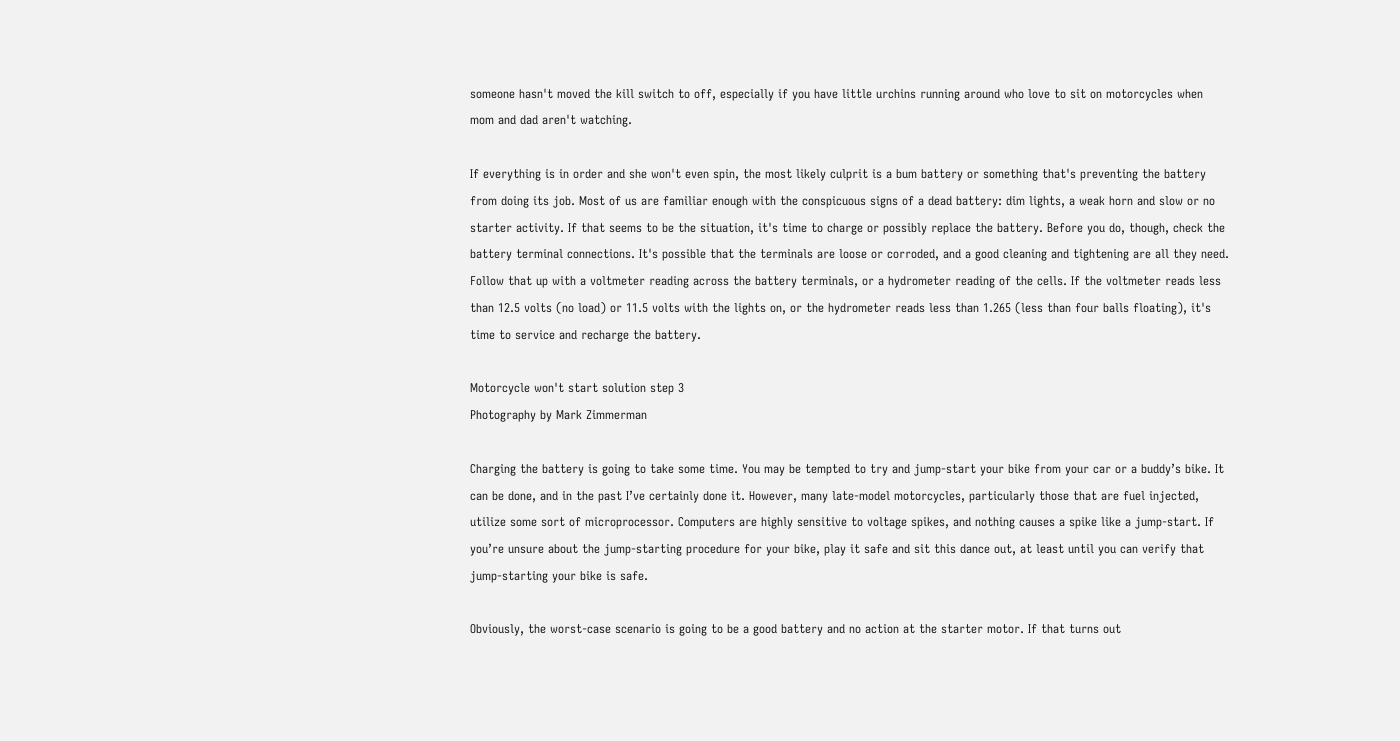someone hasn't moved the kill switch to off, especially if you have little urchins running around who love to sit on motorcycles when mom and dad aren't watching.

If everything is in order and she won't even spin, the most likely culprit is a bum battery or something that's preventing the battery from doing its job. Most of us are familiar enough with the conspicuous signs of a dead battery: dim lights, a weak horn and slow or no starter activity. If that seems to be the situation, it's time to charge or possibly replace the battery. Before you do, though, check the battery terminal connections. It's possible that the terminals are loose or corroded, and a good cleaning and tightening are all they need. Follow that up with a voltmeter reading across the battery terminals, or a hydrometer reading of the cells. If the voltmeter reads less than 12.5 volts (no load) or 11.5 volts with the lights on, or the hydrometer reads less than 1.265 (less than four balls floating), it's time to service and recharge the battery.

Motorcycle won't start solution step 3
Photography by Mark Zimmerman

Charging the battery is going to take some time. You may be tempted to try and jump-start your bike from your car or a buddy’s bike. It can be done, and in the past I’ve certainly done it. However, many late-model motorcycles, particularly those that are fuel injected, utilize some sort of microprocessor. Computers are highly sensitive to voltage spikes, and nothing causes a spike like a jump-start. If you’re unsure about the jump-starting procedure for your bike, play it safe and sit this dance out, at least until you can verify that jump-starting your bike is safe.

Obviously, the worst-case scenario is going to be a good battery and no action at the starter motor. If that turns out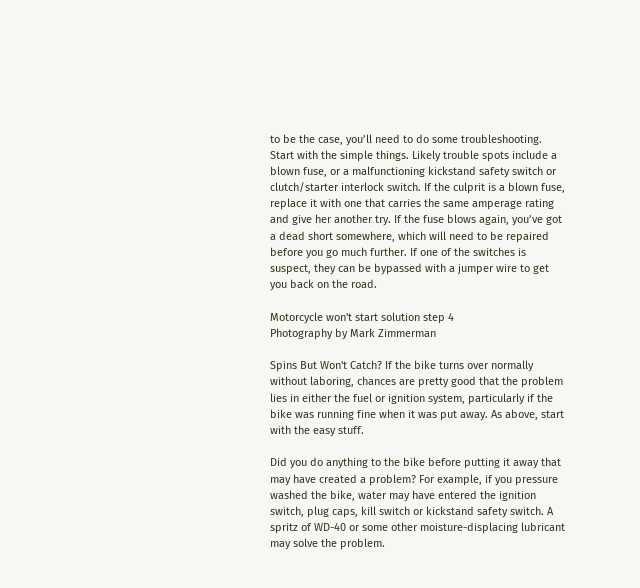to be the case, you’ll need to do some troubleshooting. Start with the simple things. Likely trouble spots include a blown fuse, or a malfunctioning kickstand safety switch or clutch/starter interlock switch. If the culprit is a blown fuse, replace it with one that carries the same amperage rating and give her another try. If the fuse blows again, you’ve got a dead short somewhere, which will need to be repaired before you go much further. If one of the switches is suspect, they can be bypassed with a jumper wire to get you back on the road.

Motorcycle won't start solution step 4
Photography by Mark Zimmerman

Spins But Won't Catch? If the bike turns over normally without laboring, chances are pretty good that the problem lies in either the fuel or ignition system, particularly if the bike was running fine when it was put away. As above, start with the easy stuff.

Did you do anything to the bike before putting it away that may have created a problem? For example, if you pressure washed the bike, water may have entered the ignition switch, plug caps, kill switch or kickstand safety switch. A spritz of WD-40 or some other moisture-displacing lubricant may solve the problem.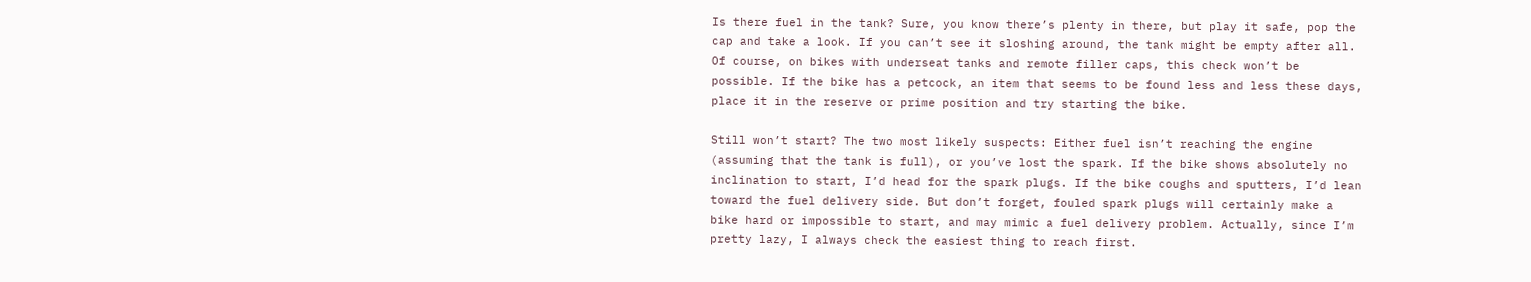Is there fuel in the tank? Sure, you know there’s plenty in there, but play it safe, pop the cap and take a look. If you can’t see it sloshing around, the tank might be empty after all. Of course, on bikes with underseat tanks and remote filler caps, this check won’t be possible. If the bike has a petcock, an item that seems to be found less and less these days, place it in the reserve or prime position and try starting the bike.

Still won’t start? The two most likely suspects: Either fuel isn’t reaching the engine (assuming that the tank is full), or you’ve lost the spark. If the bike shows absolutely no inclination to start, I’d head for the spark plugs. If the bike coughs and sputters, I’d lean toward the fuel delivery side. But don’t forget, fouled spark plugs will certainly make a bike hard or impossible to start, and may mimic a fuel delivery problem. Actually, since I’m pretty lazy, I always check the easiest thing to reach first.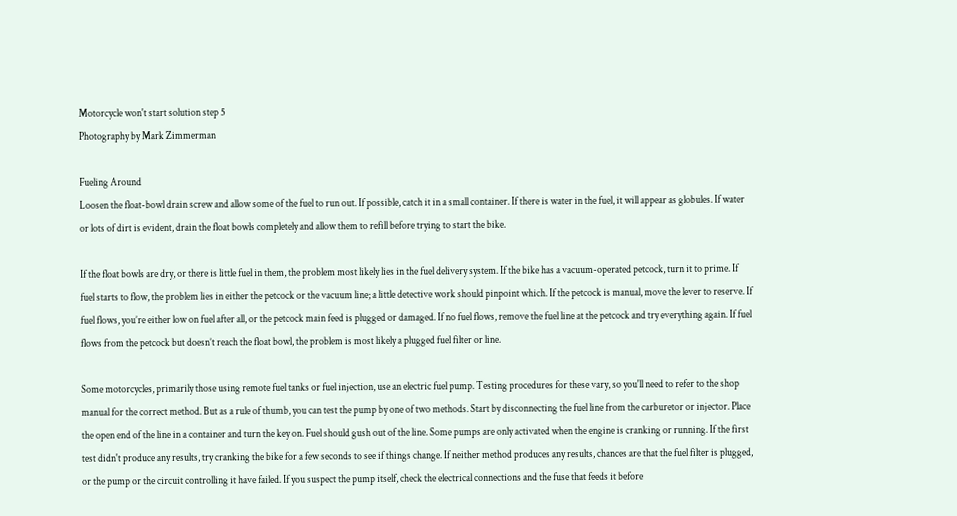Motorcycle won't start solution step 5
Photography by Mark Zimmerman

Fueling Around
Loosen the float-bowl drain screw and allow some of the fuel to run out. If possible, catch it in a small container. If there is water in the fuel, it will appear as globules. If water or lots of dirt is evident, drain the float bowls completely and allow them to refill before trying to start the bike.

If the float bowls are dry, or there is little fuel in them, the problem most likely lies in the fuel delivery system. If the bike has a vacuum-operated petcock, turn it to prime. If fuel starts to flow, the problem lies in either the petcock or the vacuum line; a little detective work should pinpoint which. If the petcock is manual, move the lever to reserve. If fuel flows, you’re either low on fuel after all, or the petcock main feed is plugged or damaged. If no fuel flows, remove the fuel line at the petcock and try everything again. If fuel flows from the petcock but doesn’t reach the float bowl, the problem is most likely a plugged fuel filter or line.

Some motorcycles, primarily those using remote fuel tanks or fuel injection, use an electric fuel pump. Testing procedures for these vary, so you'll need to refer to the shop manual for the correct method. But as a rule of thumb, you can test the pump by one of two methods. Start by disconnecting the fuel line from the carburetor or injector. Place the open end of the line in a container and turn the key on. Fuel should gush out of the line. Some pumps are only activated when the engine is cranking or running. If the first test didn't produce any results, try cranking the bike for a few seconds to see if things change. If neither method produces any results, chances are that the fuel filter is plugged, or the pump or the circuit controlling it have failed. If you suspect the pump itself, check the electrical connections and the fuse that feeds it before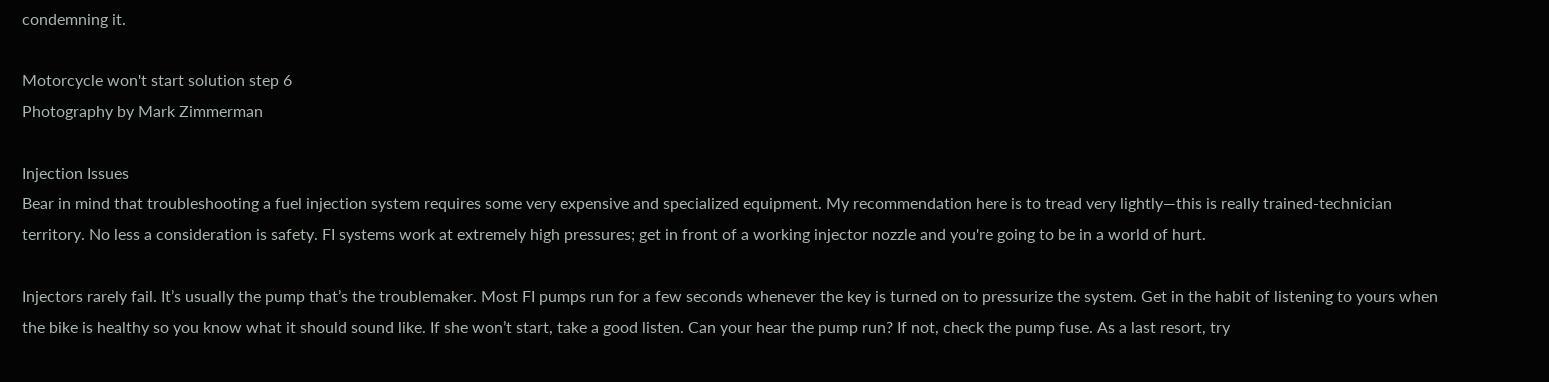condemning it.

Motorcycle won't start solution step 6
Photography by Mark Zimmerman

Injection Issues
Bear in mind that troubleshooting a fuel injection system requires some very expensive and specialized equipment. My recommendation here is to tread very lightly—this is really trained-technician territory. No less a consideration is safety. FI systems work at extremely high pressures; get in front of a working injector nozzle and you're going to be in a world of hurt.

Injectors rarely fail. It’s usually the pump that’s the troublemaker. Most FI pumps run for a few seconds whenever the key is turned on to pressurize the system. Get in the habit of listening to yours when the bike is healthy so you know what it should sound like. If she won’t start, take a good listen. Can your hear the pump run? If not, check the pump fuse. As a last resort, try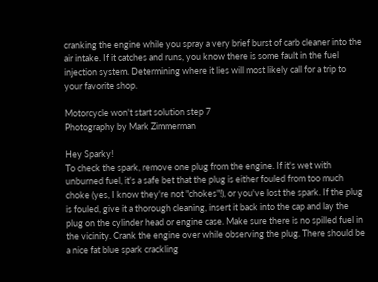cranking the engine while you spray a very brief burst of carb cleaner into the air intake. If it catches and runs, you know there is some fault in the fuel injection system. Determining where it lies will most likely call for a trip to your favorite shop.

Motorcycle won't start solution step 7
Photography by Mark Zimmerman

Hey Sparky!
To check the spark, remove one plug from the engine. If it's wet with unburned fuel, it's a safe bet that the plug is either fouled from too much choke (yes, I know they're not "chokes"!), or you've lost the spark. If the plug is fouled, give it a thorough cleaning, insert it back into the cap and lay the plug on the cylinder head or engine case. Make sure there is no spilled fuel in the vicinity. Crank the engine over while observing the plug. There should be a nice fat blue spark crackling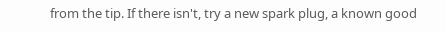from the tip. If there isn't, try a new spark plug, a known good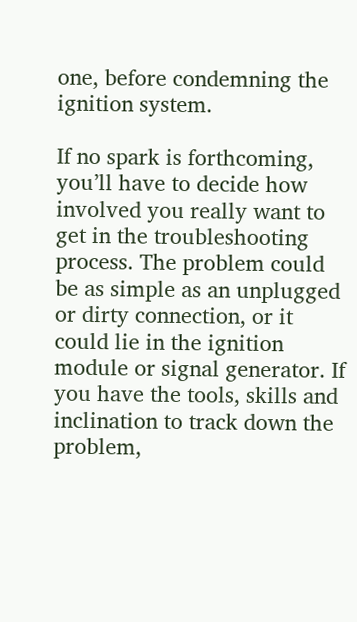one, before condemning the ignition system.

If no spark is forthcoming, you’ll have to decide how involved you really want to get in the troubleshooting process. The problem could be as simple as an unplugged or dirty connection, or it could lie in the ignition module or signal generator. If you have the tools, skills and inclination to track down the problem,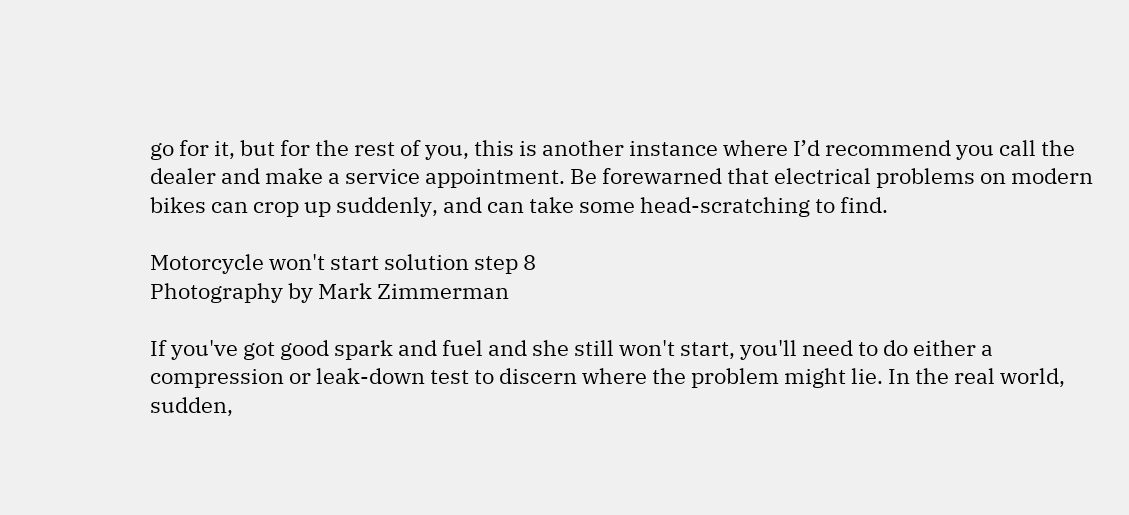go for it, but for the rest of you, this is another instance where I’d recommend you call the dealer and make a service appointment. Be forewarned that electrical problems on modern bikes can crop up suddenly, and can take some head-scratching to find.

Motorcycle won't start solution step 8
Photography by Mark Zimmerman

If you've got good spark and fuel and she still won't start, you'll need to do either a compression or leak-down test to discern where the problem might lie. In the real world, sudden,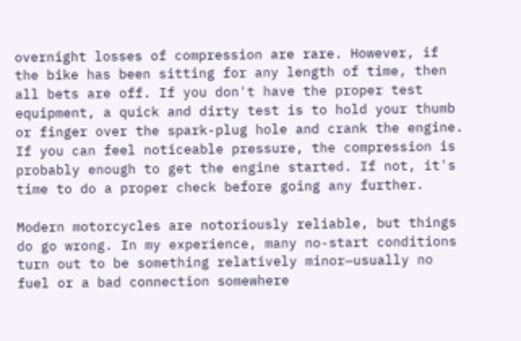overnight losses of compression are rare. However, if the bike has been sitting for any length of time, then all bets are off. If you don't have the proper test equipment, a quick and dirty test is to hold your thumb or finger over the spark-plug hole and crank the engine. If you can feel noticeable pressure, the compression is probably enough to get the engine started. If not, it's time to do a proper check before going any further.

Modern motorcycles are notoriously reliable, but things do go wrong. In my experience, many no-start conditions turn out to be something relatively minor—usually no fuel or a bad connection somewhere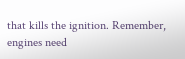that kills the ignition. Remember, engines need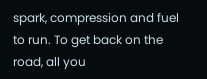spark, compression and fuel to run. To get back on the road, all you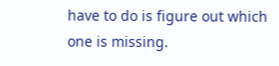have to do is figure out which one is missing.